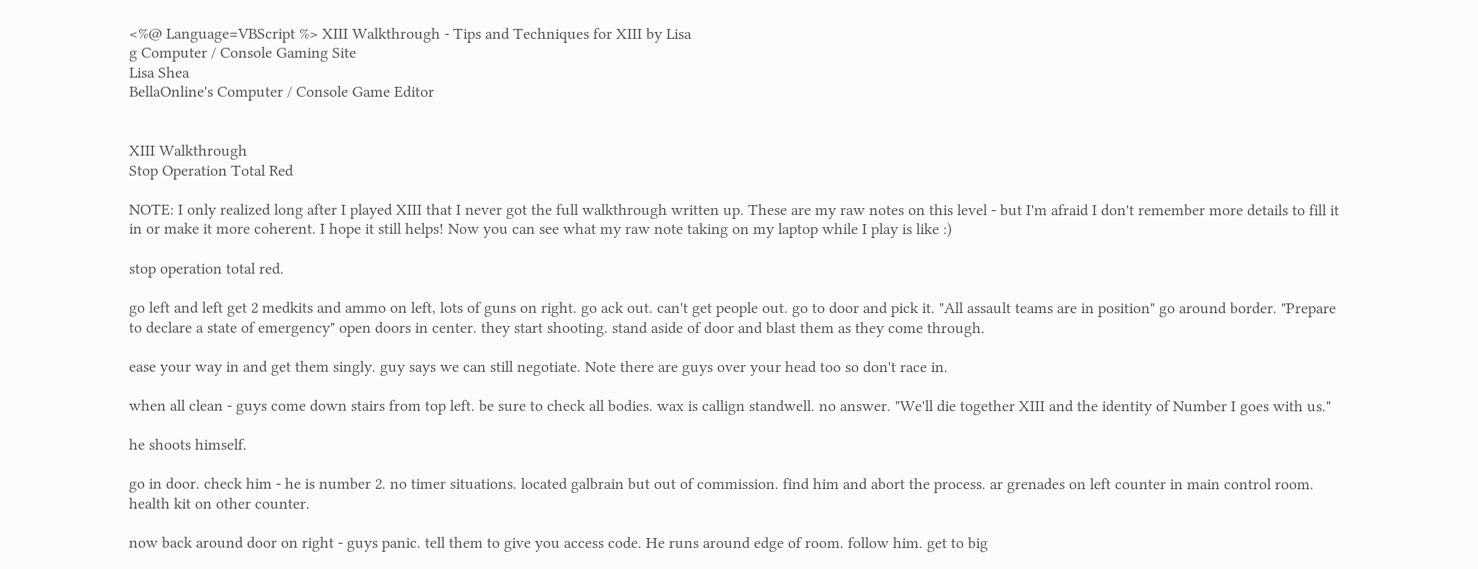<%@ Language=VBScript %> XIII Walkthrough - Tips and Techniques for XIII by Lisa
g Computer / Console Gaming Site
Lisa Shea
BellaOnline's Computer / Console Game Editor


XIII Walkthrough
Stop Operation Total Red

NOTE: I only realized long after I played XIII that I never got the full walkthrough written up. These are my raw notes on this level - but I'm afraid I don't remember more details to fill it in or make it more coherent. I hope it still helps! Now you can see what my raw note taking on my laptop while I play is like :)

stop operation total red.

go left and left get 2 medkits and ammo on left, lots of guns on right. go ack out. can't get people out. go to door and pick it. "All assault teams are in position" go around border. "Prepare to declare a state of emergency" open doors in center. they start shooting. stand aside of door and blast them as they come through.

ease your way in and get them singly. guy says we can still negotiate. Note there are guys over your head too so don't race in.

when all clean - guys come down stairs from top left. be sure to check all bodies. wax is callign standwell. no answer. "We'll die together XIII and the identity of Number I goes with us."

he shoots himself.

go in door. check him - he is number 2. no timer situations. located galbrain but out of commission. find him and abort the process. ar grenades on left counter in main control room. health kit on other counter.

now back around door on right - guys panic. tell them to give you access code. He runs around edge of room. follow him. get to big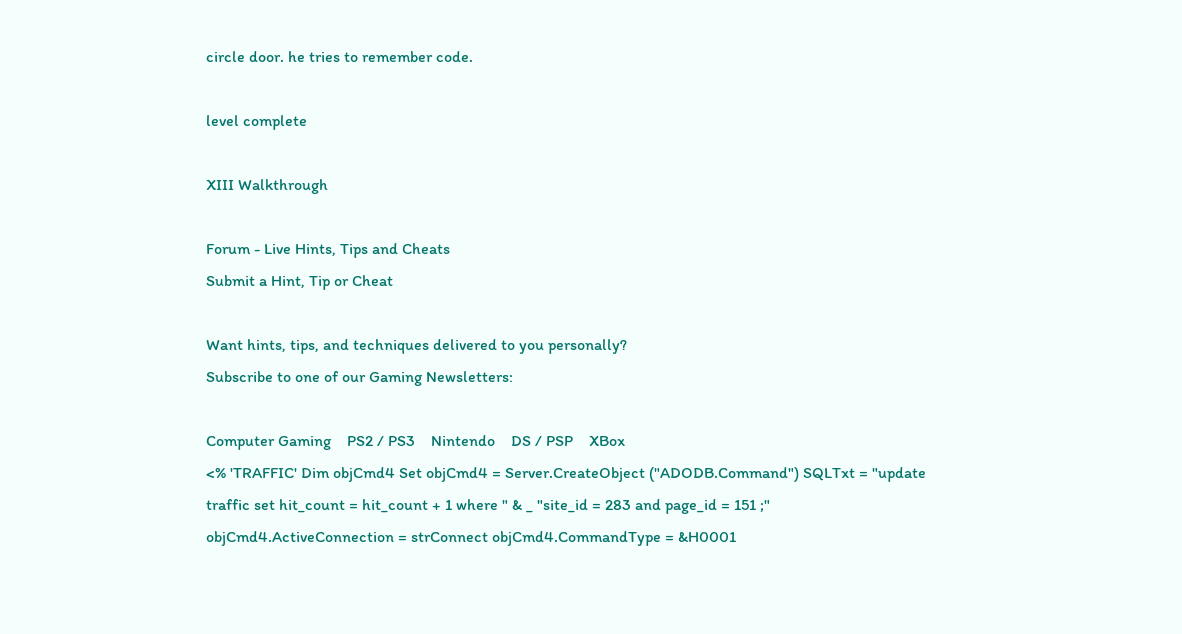circle door. he tries to remember code.

level complete

XIII Walkthrough

Forum - Live Hints, Tips and Cheats
Submit a Hint, Tip or Cheat

Want hints, tips, and techniques delivered to you personally?
Subscribe to one of our Gaming Newsletters:

Computer Gaming    PS2 / PS3    Nintendo    DS / PSP    XBox
<% 'TRAFFIC' Dim objCmd4 Set objCmd4 = Server.CreateObject ("ADODB.Command") SQLTxt = "update traffic set hit_count = hit_count + 1 where " & _ "site_id = 283 and page_id = 151 ;" objCmd4.ActiveConnection = strConnect objCmd4.CommandType = &H0001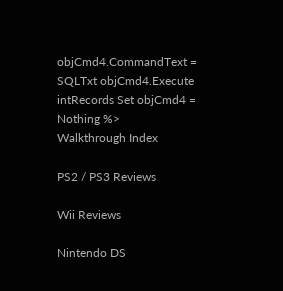objCmd4.CommandText = SQLTxt objCmd4.Execute intRecords Set objCmd4 = Nothing %>
Walkthrough Index

PS2 / PS3 Reviews

Wii Reviews

Nintendo DS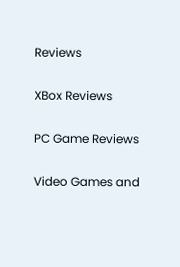Reviews

XBox Reviews

PC Game Reviews

Video Games and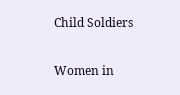Child Soldiers

Women in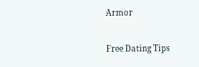Armor

Free Dating Tips